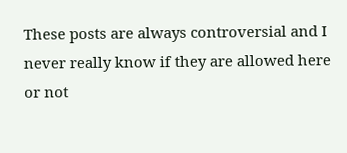These posts are always controversial and I never really know if they are allowed here or not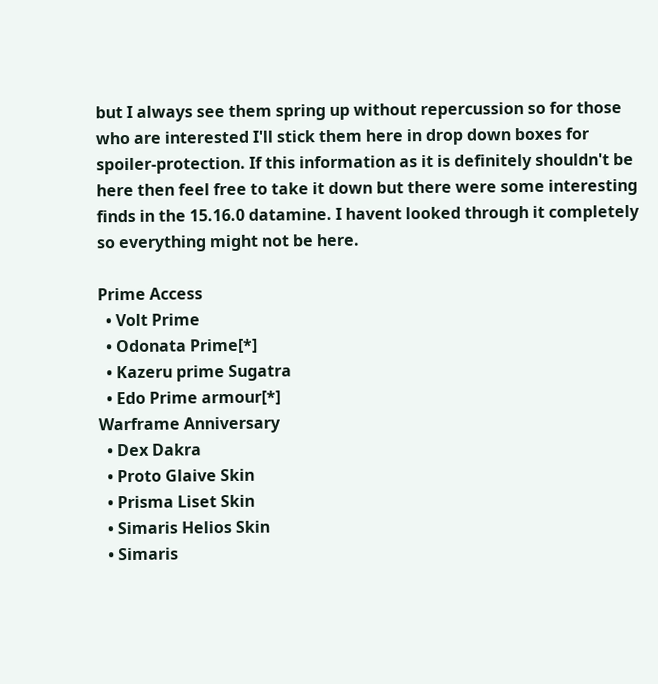but I always see them spring up without repercussion so for those who are interested I'll stick them here in drop down boxes for spoiler-protection. If this information as it is definitely shouldn't be here then feel free to take it down but there were some interesting finds in the 15.16.0 datamine. I havent looked through it completely so everything might not be here.

Prime Access
  • Volt Prime
  • Odonata Prime[*]
  • Kazeru prime Sugatra
  • Edo Prime armour[*]
Warframe Anniversary
  • Dex Dakra
  • Proto Glaive Skin
  • Prisma Liset Skin
  • Simaris Helios Skin
  • Simaris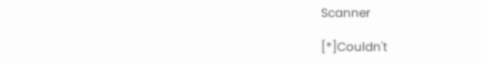Scanner

[*]Couldn't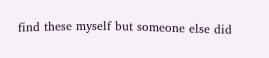find these myself but someone else did